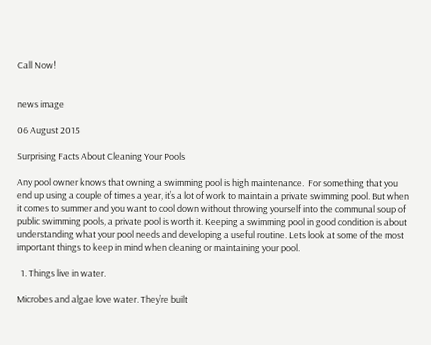Call Now!


news image

06 August 2015

Surprising Facts About Cleaning Your Pools

Any pool owner knows that owning a swimming pool is high maintenance.  For something that you end up using a couple of times a year, it’s a lot of work to maintain a private swimming pool. But when it comes to summer and you want to cool down without throwing yourself into the communal soup of public swimming pools, a private pool is worth it. Keeping a swimming pool in good condition is about understanding what your pool needs and developing a useful routine. Lets look at some of the most important things to keep in mind when cleaning or maintaining your pool.

  1. Things live in water.

Microbes and algae love water. They’re built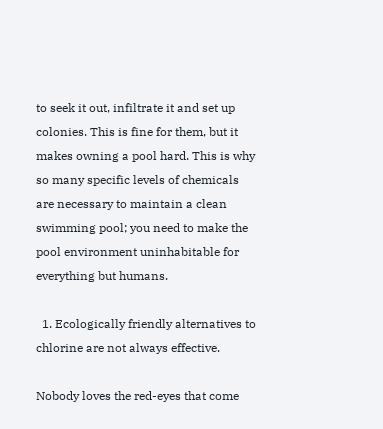to seek it out, infiltrate it and set up colonies. This is fine for them, but it makes owning a pool hard. This is why so many specific levels of chemicals are necessary to maintain a clean swimming pool; you need to make the pool environment uninhabitable for everything but humans.

  1. Ecologically friendly alternatives to chlorine are not always effective.

Nobody loves the red-eyes that come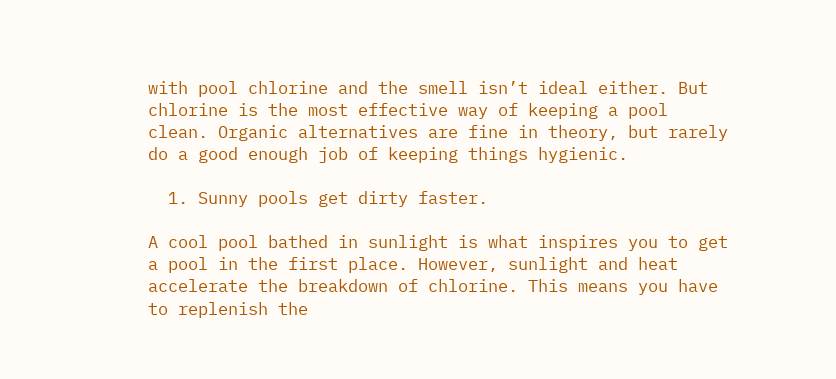with pool chlorine and the smell isn’t ideal either. But chlorine is the most effective way of keeping a pool clean. Organic alternatives are fine in theory, but rarely do a good enough job of keeping things hygienic.

  1. Sunny pools get dirty faster.

A cool pool bathed in sunlight is what inspires you to get a pool in the first place. However, sunlight and heat accelerate the breakdown of chlorine. This means you have to replenish the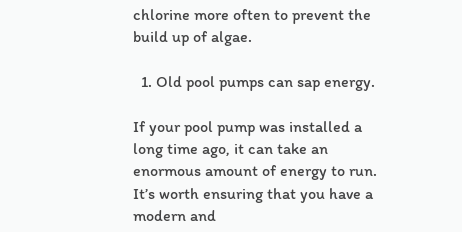chlorine more often to prevent the build up of algae.

  1. Old pool pumps can sap energy.

If your pool pump was installed a long time ago, it can take an enormous amount of energy to run. It’s worth ensuring that you have a modern and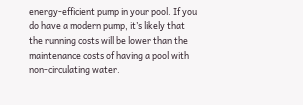energy-efficient pump in your pool. If you do have a modern pump, it’s likely that the running costs will be lower than the maintenance costs of having a pool with non-circulating water.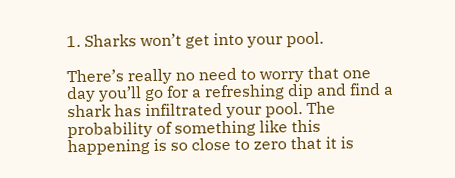1. Sharks won’t get into your pool.

There’s really no need to worry that one day you’ll go for a refreshing dip and find a shark has infiltrated your pool. The probability of something like this happening is so close to zero that it is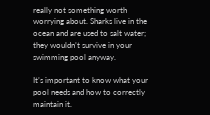really not something worth worrying about. Sharks live in the ocean and are used to salt water; they wouldn’t survive in your swimming pool anyway.

It’s important to know what your pool needs and how to correctly maintain it.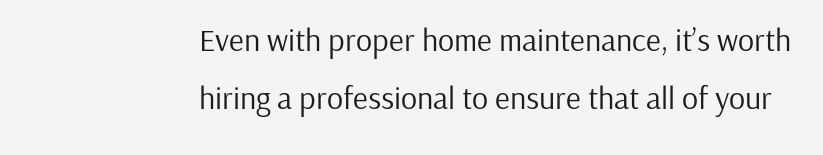Even with proper home maintenance, it’s worth hiring a professional to ensure that all of your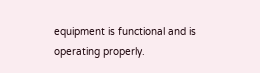equipment is functional and is operating properly.